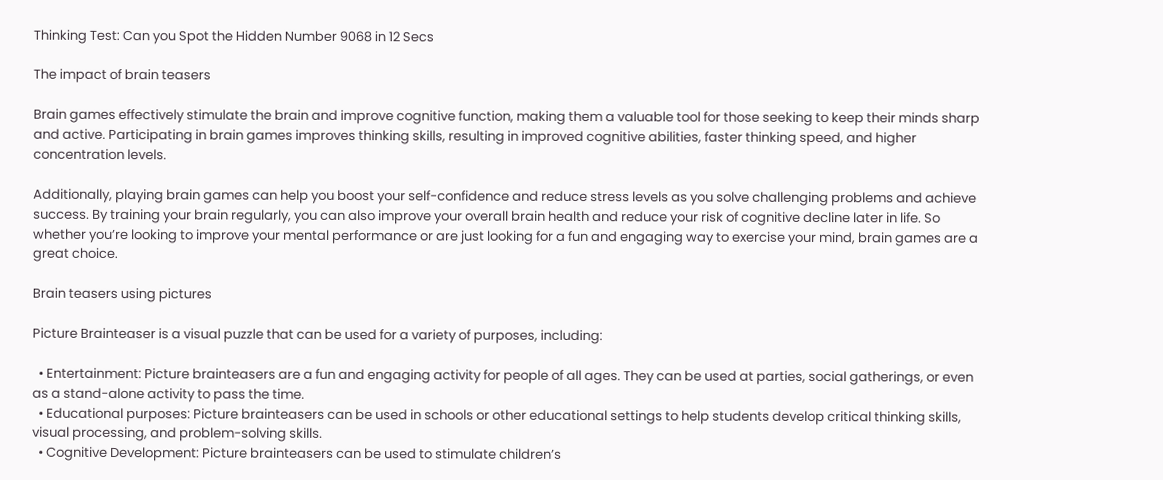Thinking Test: Can you Spot the Hidden Number 9068 in 12 Secs

The impact of brain teasers

Brain games effectively stimulate the brain and improve cognitive function, making them a valuable tool for those seeking to keep their minds sharp and active. Participating in brain games improves thinking skills, resulting in improved cognitive abilities, faster thinking speed, and higher concentration levels.

Additionally, playing brain games can help you boost your self-confidence and reduce stress levels as you solve challenging problems and achieve success. By training your brain regularly, you can also improve your overall brain health and reduce your risk of cognitive decline later in life. So whether you’re looking to improve your mental performance or are just looking for a fun and engaging way to exercise your mind, brain games are a great choice.

Brain teasers using pictures

Picture Brainteaser is a visual puzzle that can be used for a variety of purposes, including:

  • Entertainment: Picture brainteasers are a fun and engaging activity for people of all ages. They can be used at parties, social gatherings, or even as a stand-alone activity to pass the time.
  • Educational purposes: Picture brainteasers can be used in schools or other educational settings to help students develop critical thinking skills, visual processing, and problem-solving skills.
  • Cognitive Development: Picture brainteasers can be used to stimulate children’s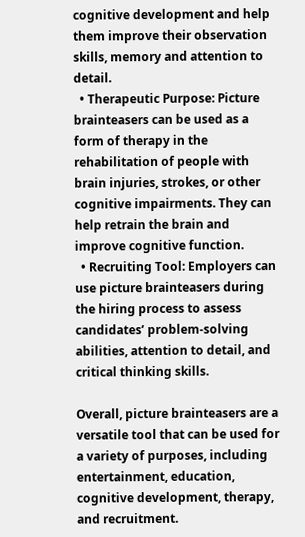cognitive development and help them improve their observation skills, memory and attention to detail.
  • Therapeutic Purpose: Picture brainteasers can be used as a form of therapy in the rehabilitation of people with brain injuries, strokes, or other cognitive impairments. They can help retrain the brain and improve cognitive function.
  • Recruiting Tool: Employers can use picture brainteasers during the hiring process to assess candidates’ problem-solving abilities, attention to detail, and critical thinking skills.

Overall, picture brainteasers are a versatile tool that can be used for a variety of purposes, including entertainment, education, cognitive development, therapy, and recruitment.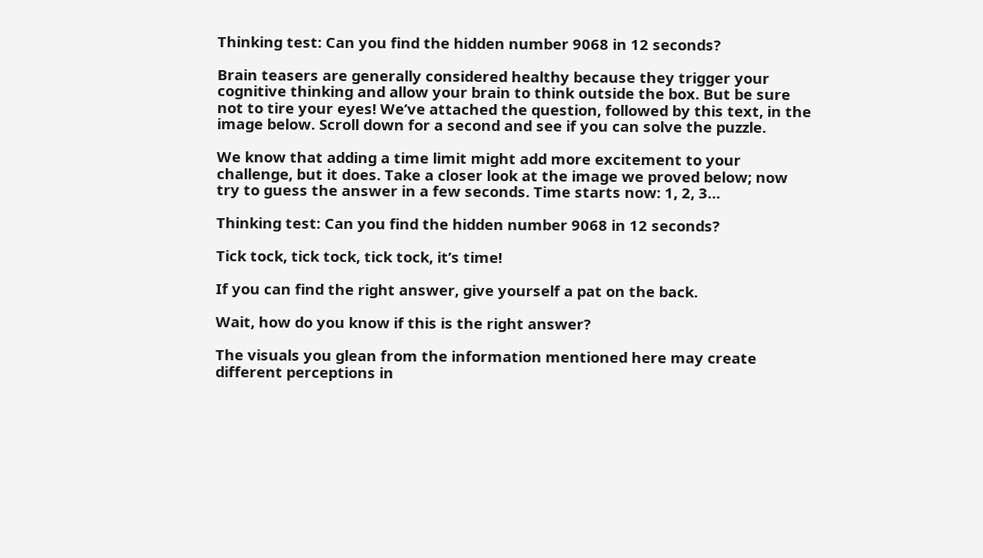Thinking test: Can you find the hidden number 9068 in 12 seconds?

Brain teasers are generally considered healthy because they trigger your cognitive thinking and allow your brain to think outside the box. But be sure not to tire your eyes! We’ve attached the question, followed by this text, in the image below. Scroll down for a second and see if you can solve the puzzle.

We know that adding a time limit might add more excitement to your challenge, but it does. Take a closer look at the image we proved below; now try to guess the answer in a few seconds. Time starts now: 1, 2, 3…

Thinking test: Can you find the hidden number 9068 in 12 seconds?

Tick tock, tick tock, tick tock, it’s time!

If you can find the right answer, give yourself a pat on the back.

Wait, how do you know if this is the right answer?

The visuals you glean from the information mentioned here may create different perceptions in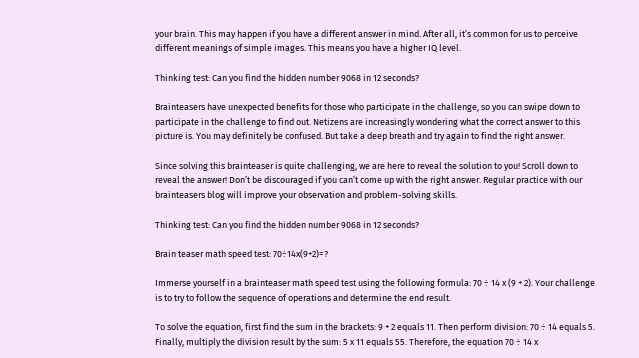your brain. This may happen if you have a different answer in mind. After all, it’s common for us to perceive different meanings of simple images. This means you have a higher IQ level.

Thinking test: Can you find the hidden number 9068 in 12 seconds?

Brainteasers have unexpected benefits for those who participate in the challenge, so you can swipe down to participate in the challenge to find out. Netizens are increasingly wondering what the correct answer to this picture is. You may definitely be confused. But take a deep breath and try again to find the right answer.

Since solving this brainteaser is quite challenging, we are here to reveal the solution to you! Scroll down to reveal the answer! Don’t be discouraged if you can’t come up with the right answer. Regular practice with our brainteasers blog will improve your observation and problem-solving skills.

Thinking test: Can you find the hidden number 9068 in 12 seconds?

Brain teaser math speed test: 70÷14x(9+2)=?

Immerse yourself in a brainteaser math speed test using the following formula: 70 ÷ 14 x (9 + 2). Your challenge is to try to follow the sequence of operations and determine the end result.

To solve the equation, first find the sum in the brackets: 9 + 2 equals 11. Then perform division: 70 ÷ 14 equals 5. Finally, multiply the division result by the sum: 5 x 11 equals 55. Therefore, the equation 70 ÷ 14 x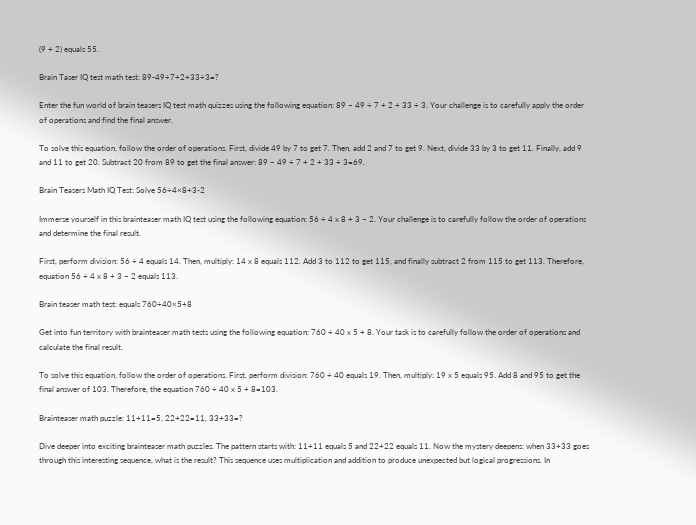(9 + 2) equals 55.

Brain Taser IQ test math test: 89-49÷7+2+33÷3=?

Enter the fun world of brain teasers IQ test math quizzes using the following equation: 89 – 49 ÷ 7 + 2 + 33 ÷ 3. Your challenge is to carefully apply the order of operations and find the final answer.

To solve this equation, follow the order of operations. First, divide 49 by 7 to get 7. Then, add 2 and 7 to get 9. Next, divide 33 by 3 to get 11. Finally, add 9 and 11 to get 20. Subtract 20 from 89 to get the final answer: 89 – 49 ÷ 7 + 2 + 33 ÷ 3=69.

Brain Teasers Math IQ Test: Solve 56÷4×8+3-2

Immerse yourself in this brainteaser math IQ test using the following equation: 56 ÷ 4 x 8 + 3 – 2. Your challenge is to carefully follow the order of operations and determine the final result.

First, perform division: 56 ÷ 4 equals 14. Then, multiply: 14 x 8 equals 112. Add 3 to 112 to get 115, and finally subtract 2 from 115 to get 113. Therefore, equation 56 ÷ 4 x 8 + 3 – 2 equals 113.

Brain teaser math test: equals 760÷40×5+8

Get into fun territory with brainteaser math tests using the following equation: 760 ÷ 40 x 5 + 8. Your task is to carefully follow the order of operations and calculate the final result.

To solve this equation, follow the order of operations. First, perform division: 760 ÷ 40 equals 19. Then, multiply: 19 x 5 equals 95. Add 8 and 95 to get the final answer of 103. Therefore, the equation 760 ÷ 40 x 5 + 8=103.

Brainteaser math puzzle: 11+11=5, 22+22=11, 33+33=?

Dive deeper into exciting brainteaser math puzzles. The pattern starts with: 11+11 equals 5 and 22+22 equals 11. Now the mystery deepens: when 33+33 goes through this interesting sequence, what is the result? This sequence uses multiplication and addition to produce unexpected but logical progressions. In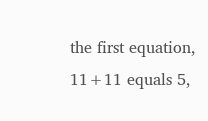the first equation, 11+11 equals 5,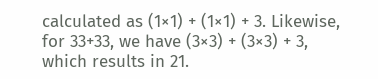calculated as (1×1) + (1×1) + 3. Likewise, for 33+33, we have (3×3) + (3×3) + 3, which results in 21.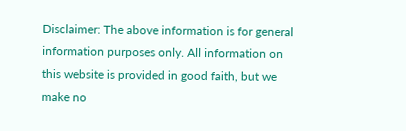Disclaimer: The above information is for general information purposes only. All information on this website is provided in good faith, but we make no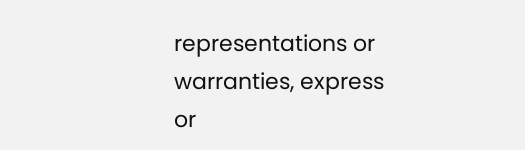representations or warranties, express or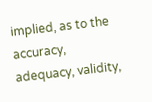implied, as to the accuracy, adequacy, validity,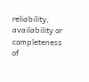reliability, availability or completeness of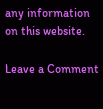any information on this website.

Leave a Comment